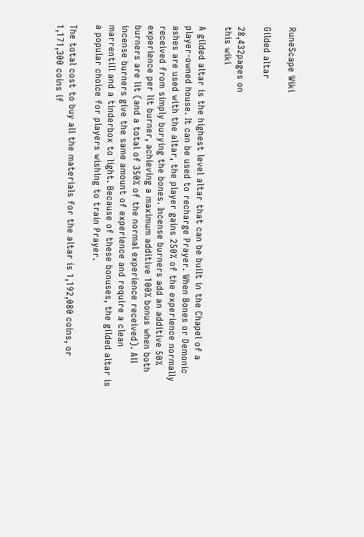RuneScape Wiki

Gilded altar

28,432pages on
this wiki

A gilded altar is the highest level altar that can be built in the Chapel of a player-owned house. It can be used to recharge Prayer. When Bones or Demonic ashes are used with the altar, the player gains 250% of the experience normally received from simply burying the bones. Incense burners add an additive 50% experience per lit burner, achieving a maximum additive 100% bonus when both burners are lit (and a total of 350% of the normal experience received). All incense burners give the same amount of experience and require a clean marrentill and a tinderbox to light. Because of these bonuses, the gilded altar is a popular choice for players wishing to train Prayer.

The total cost to buy all the materials for the altar is 1,192,080 coins, or 1,171,300 coins if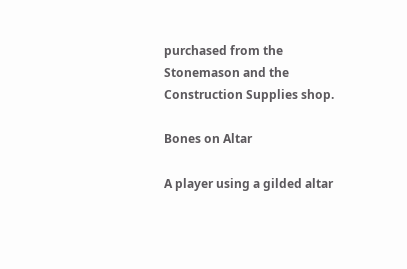purchased from the Stonemason and the Construction Supplies shop.

Bones on Altar

A player using a gilded altar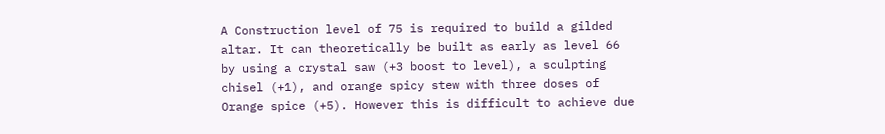A Construction level of 75 is required to build a gilded altar. It can theoretically be built as early as level 66 by using a crystal saw (+3 boost to level), a sculpting chisel (+1), and orange spicy stew with three doses of Orange spice (+5). However this is difficult to achieve due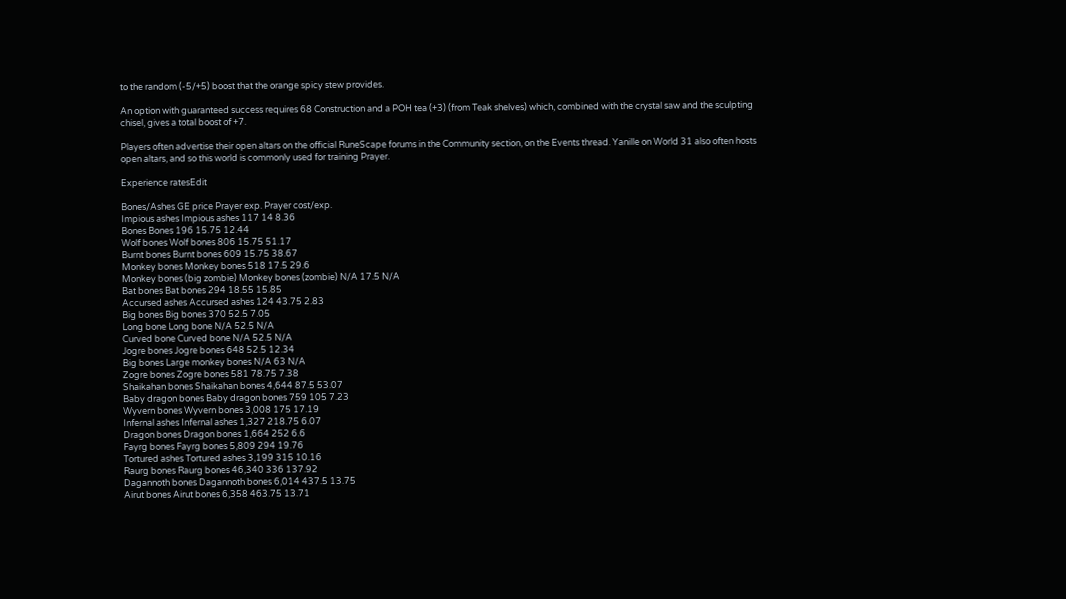to the random (-5/+5) boost that the orange spicy stew provides.

An option with guaranteed success requires 68 Construction and a POH tea (+3) (from Teak shelves) which, combined with the crystal saw and the sculpting chisel, gives a total boost of +7.

Players often advertise their open altars on the official RuneScape forums in the Community section, on the Events thread. Yanille on World 31 also often hosts open altars, and so this world is commonly used for training Prayer.

Experience ratesEdit

Bones/Ashes GE price Prayer exp. Prayer cost/exp.
Impious ashes Impious ashes 117 14 8.36
Bones Bones 196 15.75 12.44
Wolf bones Wolf bones 806 15.75 51.17
Burnt bones Burnt bones 609 15.75 38.67
Monkey bones Monkey bones 518 17.5 29.6
Monkey bones (big zombie) Monkey bones (zombie) N/A 17.5 N/A
Bat bones Bat bones 294 18.55 15.85
Accursed ashes Accursed ashes 124 43.75 2.83
Big bones Big bones 370 52.5 7.05
Long bone Long bone N/A 52.5 N/A
Curved bone Curved bone N/A 52.5 N/A
Jogre bones Jogre bones 648 52.5 12.34
Big bones Large monkey bones N/A 63 N/A
Zogre bones Zogre bones 581 78.75 7.38
Shaikahan bones Shaikahan bones 4,644 87.5 53.07
Baby dragon bones Baby dragon bones 759 105 7.23
Wyvern bones Wyvern bones 3,008 175 17.19
Infernal ashes Infernal ashes 1,327 218.75 6.07
Dragon bones Dragon bones 1,664 252 6.6
Fayrg bones Fayrg bones 5,809 294 19.76
Tortured ashes Tortured ashes 3,199 315 10.16
Raurg bones Raurg bones 46,340 336 137.92
Dagannoth bones Dagannoth bones 6,014 437.5 13.75
Airut bones Airut bones 6,358 463.75 13.71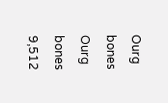Ourg bones Ourg bones 9,512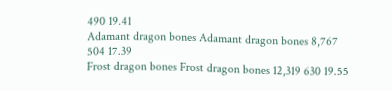490 19.41
Adamant dragon bones Adamant dragon bones 8,767 504 17.39
Frost dragon bones Frost dragon bones 12,319 630 19.55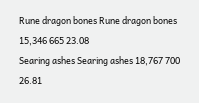Rune dragon bones Rune dragon bones 15,346 665 23.08
Searing ashes Searing ashes 18,767 700 26.81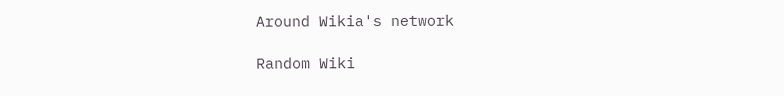Around Wikia's network

Random Wiki